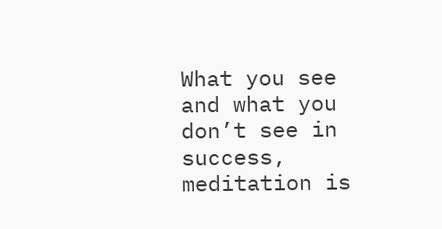What you see and what you don’t see in success, meditation is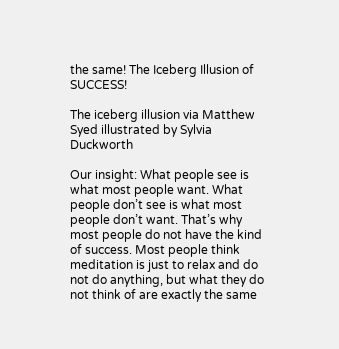the same! The Iceberg Illusion of SUCCESS!

The iceberg illusion via Matthew Syed illustrated by Sylvia Duckworth

Our insight: What people see is what most people want. What people don’t see is what most people don’t want. That’s why most people do not have the kind of success. Most people think meditation is just to relax and do not do anything, but what they do not think of are exactly the same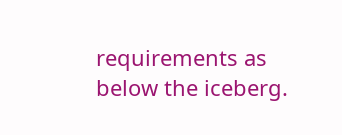requirements as below the iceberg.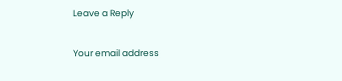Leave a Reply

Your email address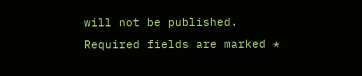will not be published. Required fields are marked *